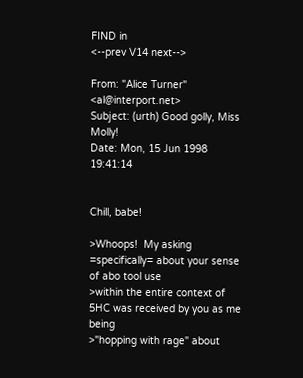FIND in
<--prev V14 next-->

From: "Alice Turner" <al@interport.net>
Subject: (urth) Good golly, Miss Molly!
Date: Mon, 15 Jun 1998 19:41:14


Chill, babe!

>Whoops!  My asking =specifically= about your sense of abo tool use
>within the entire context of 5HC was received by you as me being
>"hopping with rage" about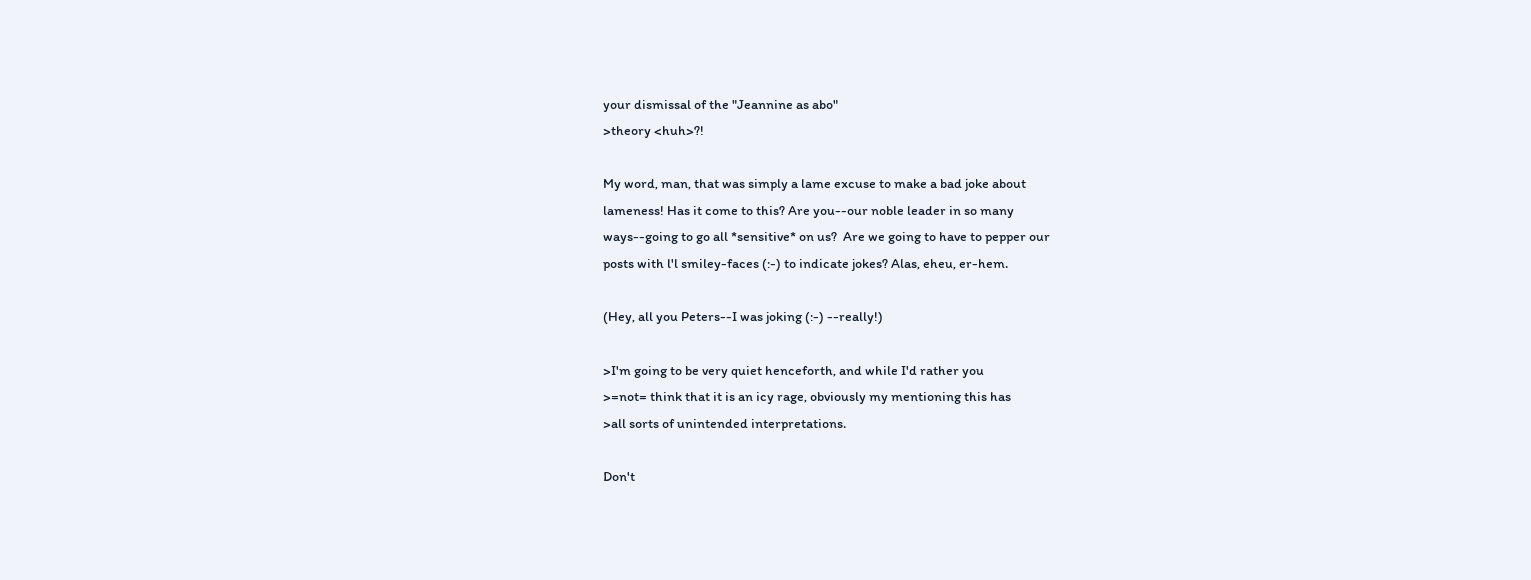your dismissal of the "Jeannine as abo"
>theory <huh>?!

My word, man, that was simply a lame excuse to make a bad joke about
lameness! Has it come to this? Are you--our noble leader in so many
ways--going to go all *sensitive* on us?  Are we going to have to pepper our
posts with l'l smiley-faces (:-) to indicate jokes? Alas, eheu, er-hem.

(Hey, all you Peters--I was joking (:-) --really!)

>I'm going to be very quiet henceforth, and while I'd rather you
>=not= think that it is an icy rage, obviously my mentioning this has
>all sorts of unintended interpretations.

Don't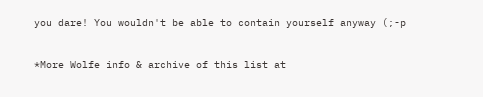you dare! You wouldn't be able to contain yourself anyway (;-p


*More Wolfe info & archive of this list at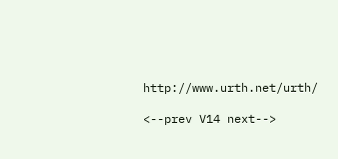http://www.urth.net/urth/

<--prev V14 next-->